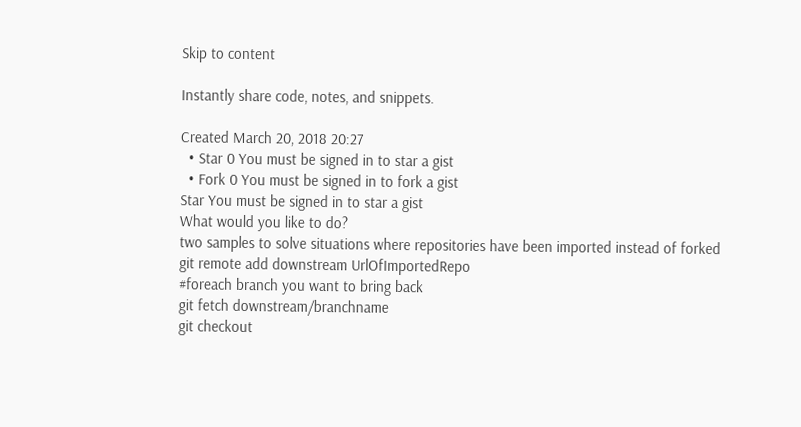Skip to content

Instantly share code, notes, and snippets.

Created March 20, 2018 20:27
  • Star 0 You must be signed in to star a gist
  • Fork 0 You must be signed in to fork a gist
Star You must be signed in to star a gist
What would you like to do?
two samples to solve situations where repositories have been imported instead of forked
git remote add downstream UrlOfImportedRepo
#foreach branch you want to bring back
git fetch downstream/branchname
git checkout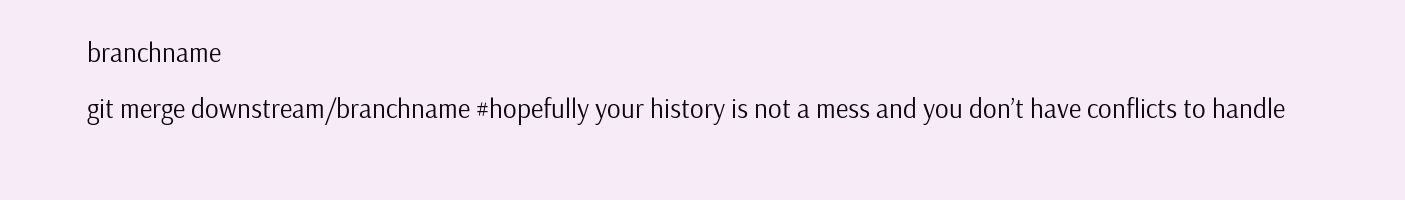branchname
git merge downstream/branchname #hopefully your history is not a mess and you don’t have conflicts to handle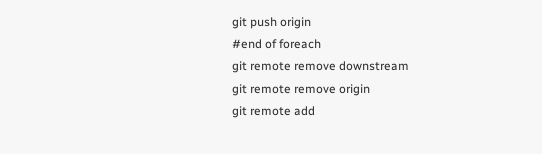git push origin
#end of foreach
git remote remove downstream
git remote remove origin
git remote add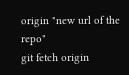origin "new url of the repo"
git fetch origin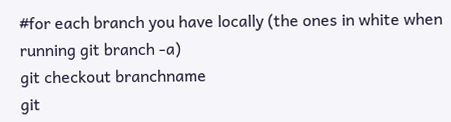#for each branch you have locally (the ones in white when running git branch -a)
git checkout branchname
git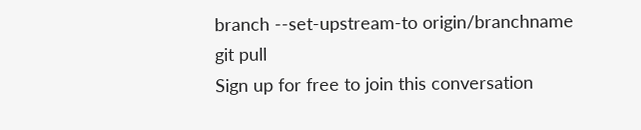branch --set-upstream-to origin/branchname
git pull
Sign up for free to join this conversation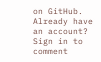on GitHub. Already have an account? Sign in to comment